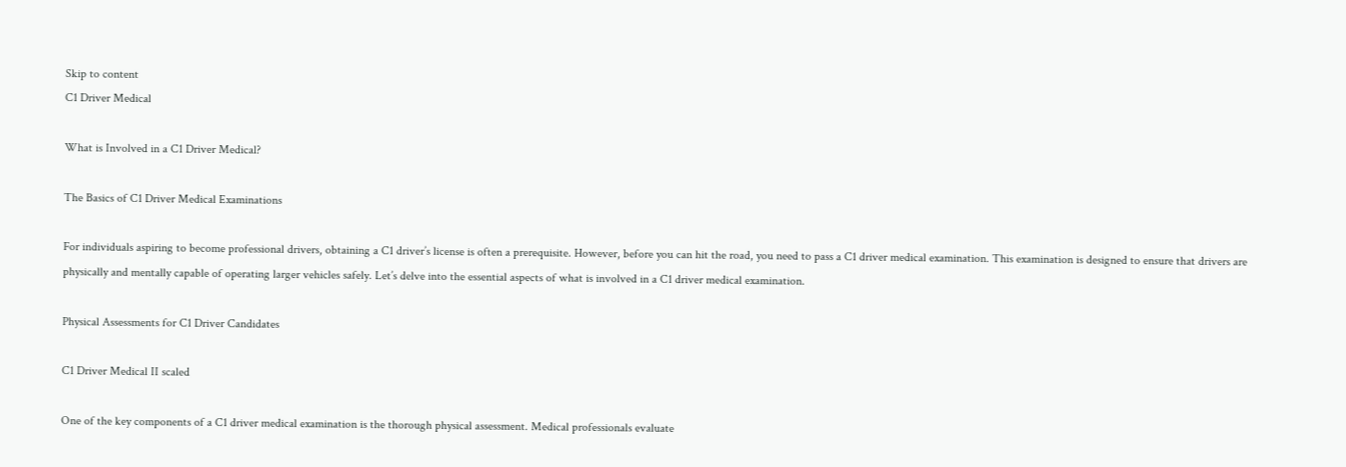Skip to content
C1 Driver Medical

What is Involved in a C1 Driver Medical?

The Basics of C1 Driver Medical Examinations

For individuals aspiring to become professional drivers, obtaining a C1 driver’s license is often a prerequisite. However, before you can hit the road, you need to pass a C1 driver medical examination. This examination is designed to ensure that drivers are physically and mentally capable of operating larger vehicles safely. Let’s delve into the essential aspects of what is involved in a C1 driver medical examination.

Physical Assessments for C1 Driver Candidates

C1 Driver Medical II scaled

One of the key components of a C1 driver medical examination is the thorough physical assessment. Medical professionals evaluate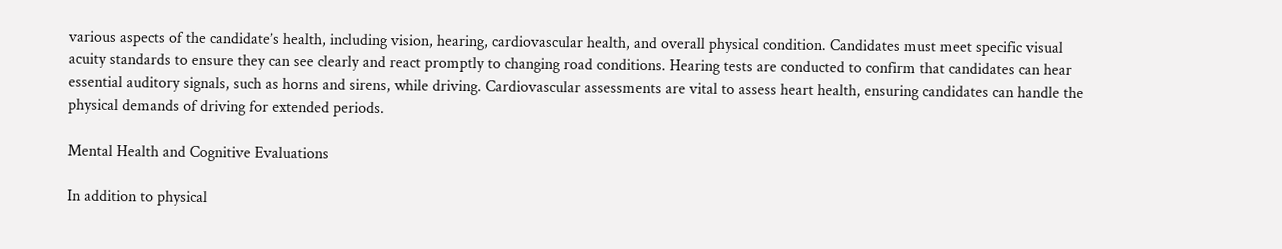various aspects of the candidate’s health, including vision, hearing, cardiovascular health, and overall physical condition. Candidates must meet specific visual acuity standards to ensure they can see clearly and react promptly to changing road conditions. Hearing tests are conducted to confirm that candidates can hear essential auditory signals, such as horns and sirens, while driving. Cardiovascular assessments are vital to assess heart health, ensuring candidates can handle the physical demands of driving for extended periods.

Mental Health and Cognitive Evaluations

In addition to physical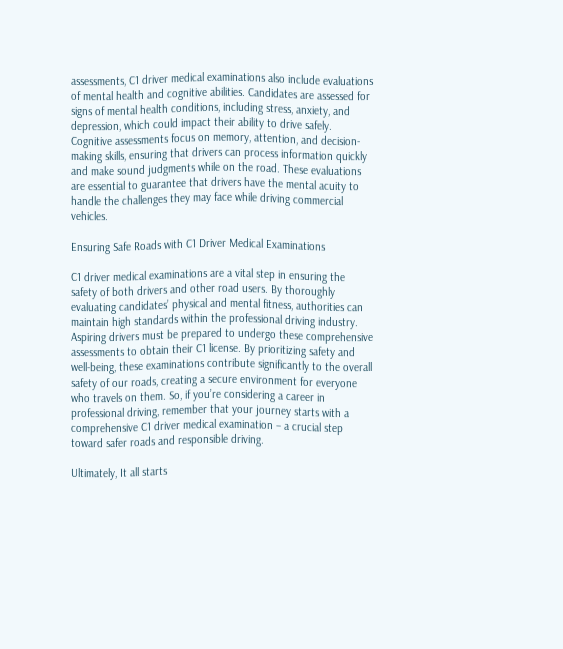assessments, C1 driver medical examinations also include evaluations of mental health and cognitive abilities. Candidates are assessed for signs of mental health conditions, including stress, anxiety, and depression, which could impact their ability to drive safely. Cognitive assessments focus on memory, attention, and decision-making skills, ensuring that drivers can process information quickly and make sound judgments while on the road. These evaluations are essential to guarantee that drivers have the mental acuity to handle the challenges they may face while driving commercial vehicles.

Ensuring Safe Roads with C1 Driver Medical Examinations

C1 driver medical examinations are a vital step in ensuring the safety of both drivers and other road users. By thoroughly evaluating candidates’ physical and mental fitness, authorities can maintain high standards within the professional driving industry. Aspiring drivers must be prepared to undergo these comprehensive assessments to obtain their C1 license. By prioritizing safety and well-being, these examinations contribute significantly to the overall safety of our roads, creating a secure environment for everyone who travels on them. So, if you’re considering a career in professional driving, remember that your journey starts with a comprehensive C1 driver medical examination – a crucial step toward safer roads and responsible driving.

Ultimately, It all starts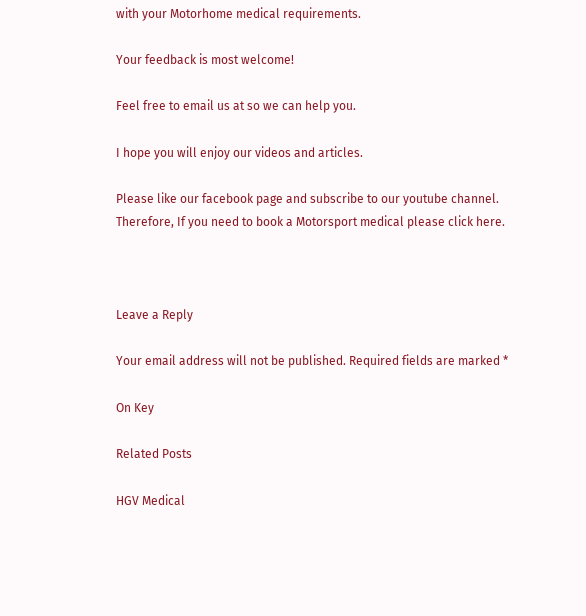with your Motorhome medical requirements.

Your feedback is most welcome!

Feel free to email us at so we can help you.

I hope you will enjoy our videos and articles.

Please like our facebook page and subscribe to our youtube channel. Therefore, If you need to book a Motorsport medical please click here.



Leave a Reply

Your email address will not be published. Required fields are marked *

On Key

Related Posts

HGV Medical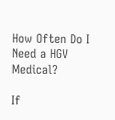How Often Do I Need a HGV Medical?

If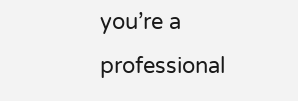you’re a professional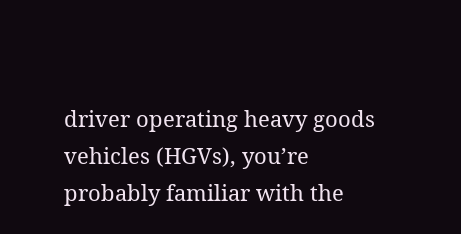driver operating heavy goods vehicles (HGVs), you’re probably familiar with the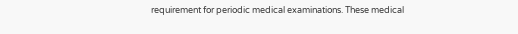requirement for periodic medical examinations. These medical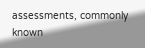assessments, commonly known